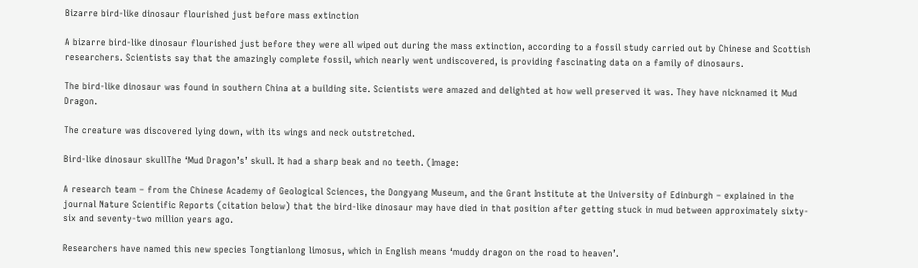Bizarre bird-like dinosaur flourished just before mass extinction

A bizarre bird-like dinosaur flourished just before they were all wiped out during the mass extinction, according to a fossil study carried out by Chinese and Scottish researchers. Scientists say that the amazingly complete fossil, which nearly went undiscovered, is providing fascinating data on a family of dinosaurs.

The bird-like dinosaur was found in southern China at a building site. Scientists were amazed and delighted at how well preserved it was. They have nicknamed it Mud Dragon.

The creature was discovered lying down, with its wings and neck outstretched.

Bird-like dinosaur skullThe ‘Mud Dragon’s’ skull. It had a sharp beak and no teeth. (Image:

A research team – from the Chinese Academy of Geological Sciences, the Dongyang Museum, and the Grant Institute at the University of Edinburgh – explained in the journal Nature Scientific Reports (citation below) that the bird-like dinosaur may have died in that position after getting stuck in mud between approximately sixty-six and seventy-two million years ago.

Researchers have named this new species Tongtianlong limosus, which in English means ‘muddy dragon on the road to heaven’.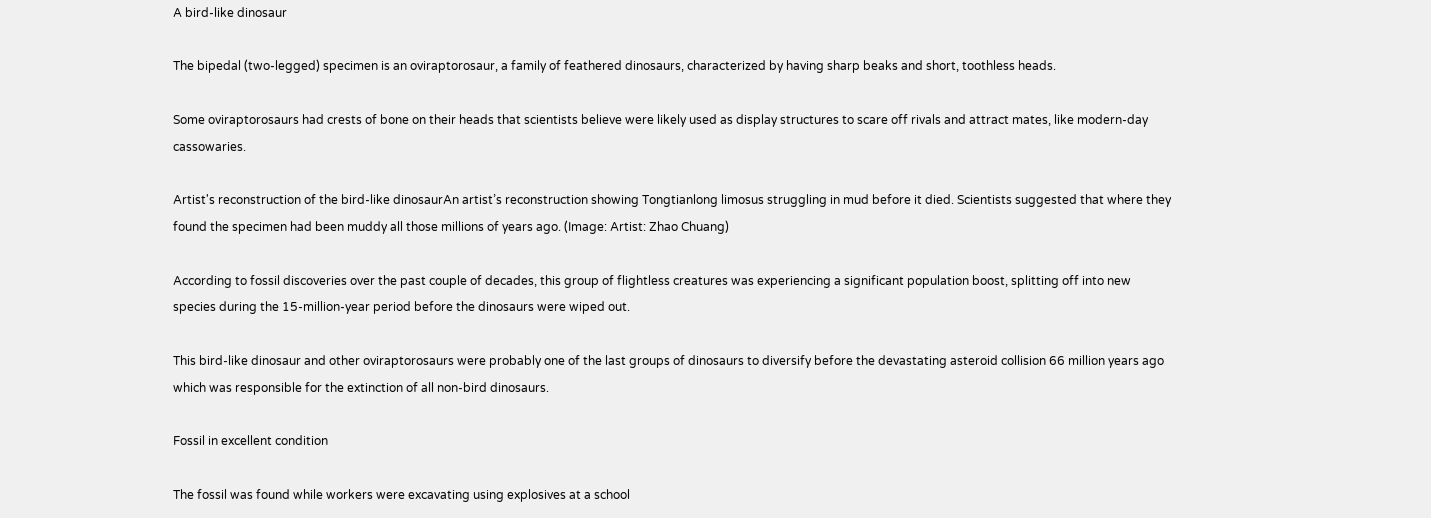A bird-like dinosaur

The bipedal (two-legged) specimen is an oviraptorosaur, a family of feathered dinosaurs, characterized by having sharp beaks and short, toothless heads.

Some oviraptorosaurs had crests of bone on their heads that scientists believe were likely used as display structures to scare off rivals and attract mates, like modern-day cassowaries.

Artist's reconstruction of the bird-like dinosaurAn artist’s reconstruction showing Tongtianlong limosus struggling in mud before it died. Scientists suggested that where they found the specimen had been muddy all those millions of years ago. (Image: Artist: Zhao Chuang)

According to fossil discoveries over the past couple of decades, this group of flightless creatures was experiencing a significant population boost, splitting off into new species during the 15-million-year period before the dinosaurs were wiped out.

This bird-like dinosaur and other oviraptorosaurs were probably one of the last groups of dinosaurs to diversify before the devastating asteroid collision 66 million years ago which was responsible for the extinction of all non-bird dinosaurs.

Fossil in excellent condition

The fossil was found while workers were excavating using explosives at a school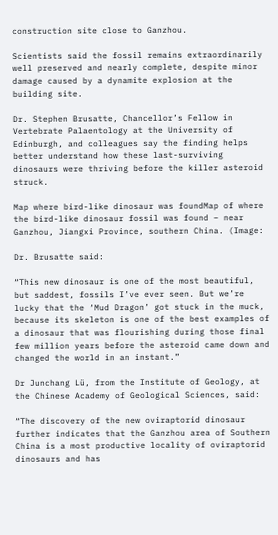construction site close to Ganzhou.

Scientists said the fossil remains extraordinarily well preserved and nearly complete, despite minor damage caused by a dynamite explosion at the building site.

Dr. Stephen Brusatte, Chancellor’s Fellow in Vertebrate Palaentology at the University of Edinburgh, and colleagues say the finding helps better understand how these last-surviving dinosaurs were thriving before the killer asteroid struck.

Map where bird-like dinosaur was foundMap of where the bird-like dinosaur fossil was found – near Ganzhou, Jiangxi Province, southern China. (Image:

Dr. Brusatte said:

“This new dinosaur is one of the most beautiful, but saddest, fossils I’ve ever seen. But we’re lucky that the ‘Mud Dragon’ got stuck in the muck, because its skeleton is one of the best examples of a dinosaur that was flourishing during those final few million years before the asteroid came down and changed the world in an instant.”

Dr Junchang Lü, from the Institute of Geology, at the Chinese Academy of Geological Sciences, said:

“The discovery of the new oviraptorid dinosaur further indicates that the Ganzhou area of Southern China is a most productive locality of oviraptorid dinosaurs and has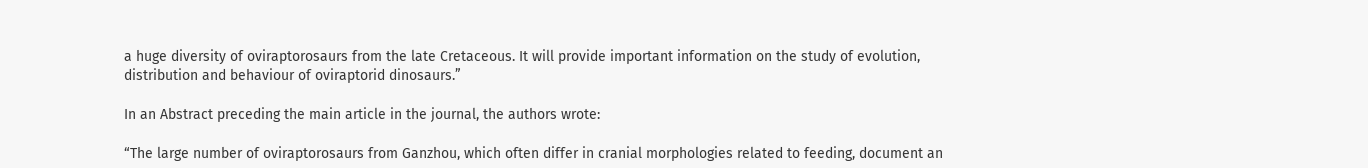a huge diversity of oviraptorosaurs from the late Cretaceous. It will provide important information on the study of evolution, distribution and behaviour of oviraptorid dinosaurs.”

In an Abstract preceding the main article in the journal, the authors wrote:

“The large number of oviraptorosaurs from Ganzhou, which often differ in cranial morphologies related to feeding, document an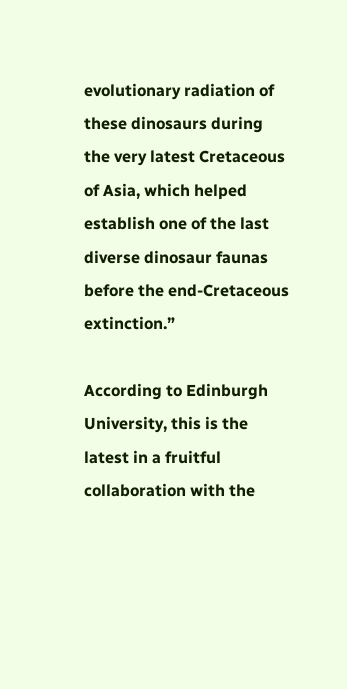evolutionary radiation of these dinosaurs during the very latest Cretaceous of Asia, which helped establish one of the last diverse dinosaur faunas before the end-Cretaceous extinction.”

According to Edinburgh University, this is the latest in a fruitful collaboration with the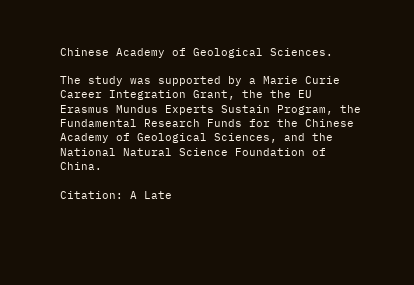Chinese Academy of Geological Sciences.

The study was supported by a Marie Curie Career Integration Grant, the the EU Erasmus Mundus Experts Sustain Program, the Fundamental Research Funds for the Chinese Academy of Geological Sciences, and the National Natural Science Foundation of China.

Citation: A Late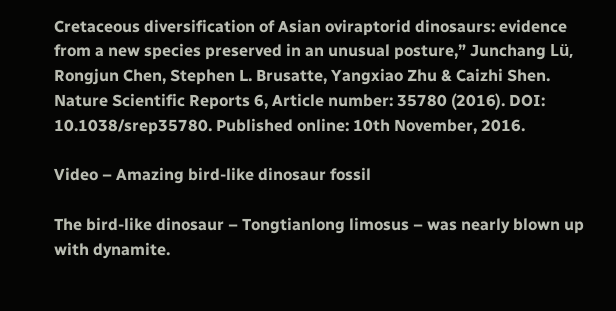Cretaceous diversification of Asian oviraptorid dinosaurs: evidence from a new species preserved in an unusual posture,” Junchang Lü, Rongjun Chen, Stephen L. Brusatte, Yangxiao Zhu & Caizhi Shen. Nature Scientific Reports 6, Article number: 35780 (2016). DOI: 10.1038/srep35780. Published online: 10th November, 2016.

Video – Amazing bird-like dinosaur fossil

The bird-like dinosaur – Tongtianlong limosus – was nearly blown up with dynamite.